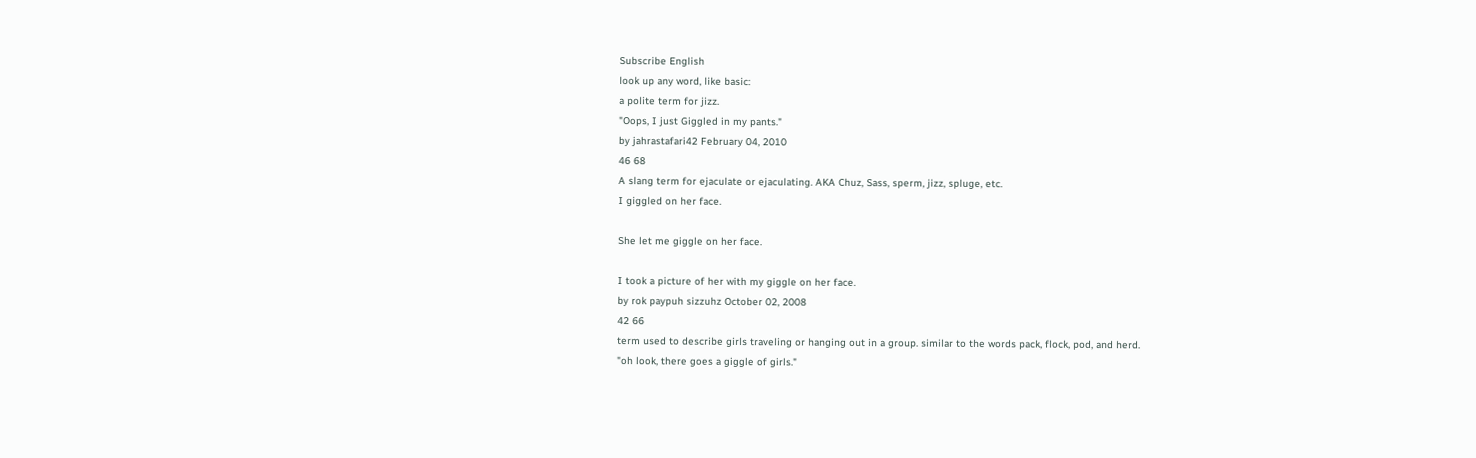Subscribe English
look up any word, like basic:
a polite term for jizz.
"Oops, I just Giggled in my pants."
by jahrastafari42 February 04, 2010
46 68
A slang term for ejaculate or ejaculating. AKA Chuz, Sass, sperm, jizz, spluge, etc.
I giggled on her face.

She let me giggle on her face.

I took a picture of her with my giggle on her face.
by rok paypuh sizzuhz October 02, 2008
42 66
term used to describe girls traveling or hanging out in a group. similar to the words pack, flock, pod, and herd.
"oh look, there goes a giggle of girls."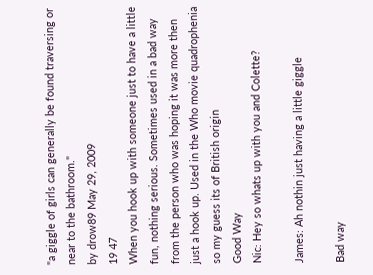"a giggle of girls can generally be found traversing or near to the bathroom."
by drow89 May 29, 2009
19 47
When you hook up with someone just to have a little fun, nothing serious. Sometimes used in a bad way from the person who was hoping it was more then just a hook up. Used in the Who movie quadrophenia so my guess its of British origin
Good Way
Nic: Hey so whats up with you and Colette?

James: Ah nothin just having a little giggle

Bad way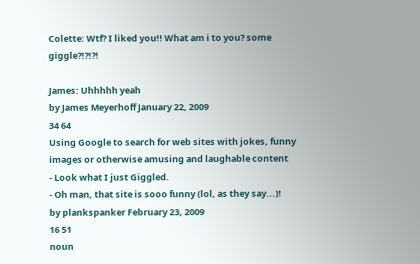Colette: Wtf? I liked you!! What am i to you? some giggle?!?!?!

James: Uhhhhh yeah
by James Meyerhoff January 22, 2009
34 64
Using Google to search for web sites with jokes, funny images or otherwise amusing and laughable content
- Look what I just Giggled.
- Oh man, that site is sooo funny (lol, as they say...)!
by plankspanker February 23, 2009
16 51
noun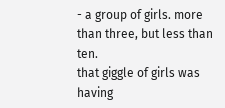- a group of girls. more than three, but less than ten.
that giggle of girls was having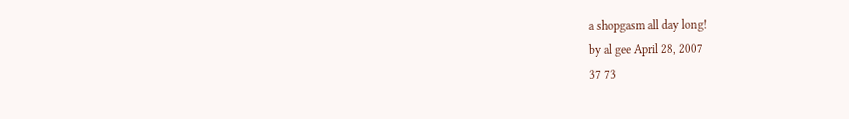a shopgasm all day long!
by al gee April 28, 2007
37 73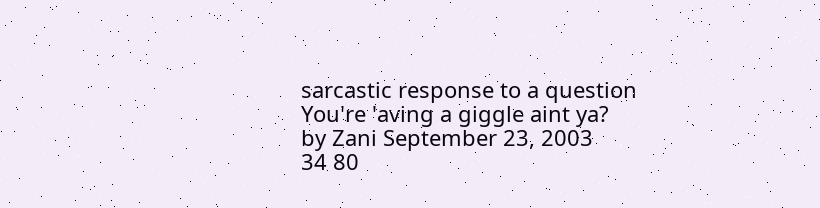sarcastic response to a question
You're 'aving a giggle aint ya?
by Zani September 23, 2003
34 80